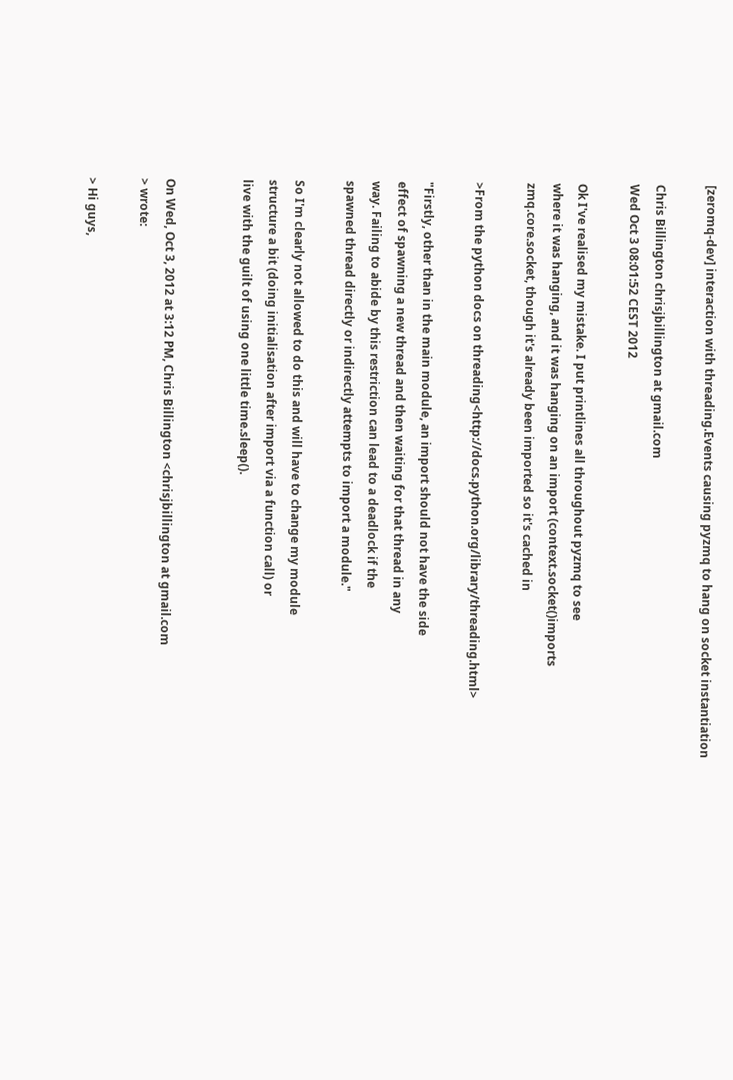[zeromq-dev] interaction with threading.Events causing pyzmq to hang on socket instantiation

Chris Billington chrisjbillington at gmail.com
Wed Oct 3 08:01:52 CEST 2012

Ok I've realised my mistake. I put printlines all throughout pyzmq to see
where it was hanging, and it was hanging on an import (context.socket()imports
zmq.core.socket, though it's already been imported so it's cached in

>From the python docs on threading<http://docs.python.org/library/threading.html>

"Firstly, other than in the main module, an import should not have the side
effect of spawning a new thread and then waiting for that thread in any
way. Failing to abide by this restriction can lead to a deadlock if the
spawned thread directly or indirectly attempts to import a module."

So I'm clearly not allowed to do this and will have to change my module
structure a bit (doing initialisation after import via a function call) or
live with the guilt of using one little time.sleep().


On Wed, Oct 3, 2012 at 3:12 PM, Chris Billington <chrisjbillington at gmail.com
> wrote:

> Hi guys,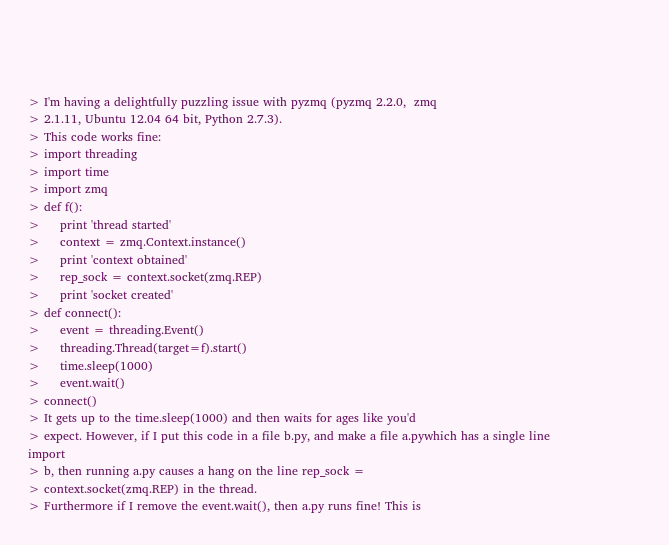> I'm having a delightfully puzzling issue with pyzmq (pyzmq 2.2.0,  zmq
> 2.1.11, Ubuntu 12.04 64 bit, Python 2.7.3).
> This code works fine:
> import threading
> import time
> import zmq
> def f():
>     print 'thread started'
>     context = zmq.Context.instance()
>     print 'context obtained'
>     rep_sock = context.socket(zmq.REP)
>     print 'socket created'
> def connect():
>     event = threading.Event()
>     threading.Thread(target=f).start()
>     time.sleep(1000)
>     event.wait()
> connect()
> It gets up to the time.sleep(1000) and then waits for ages like you'd
> expect. However, if I put this code in a file b.py, and make a file a.pywhich has a single line import
> b, then running a.py causes a hang on the line rep_sock =
> context.socket(zmq.REP) in the thread.
> Furthermore if I remove the event.wait(), then a.py runs fine! This is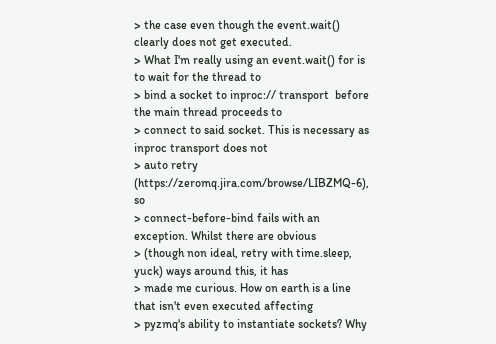> the case even though the event.wait() clearly does not get executed.
> What I'm really using an event.wait() for is to wait for the thread to
> bind a socket to inproc:// transport  before the main thread proceeds to
> connect to said socket. This is necessary as inproc transport does not
> auto retry (https://zeromq.jira.com/browse/LIBZMQ-6), so
> connect-before-bind fails with an exception. Whilst there are obvious
> (though non ideal, retry with time.sleep, yuck) ways around this, it has
> made me curious. How on earth is a line that isn't even executed affecting
> pyzmq's ability to instantiate sockets? Why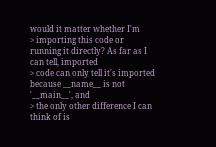would it matter whether I'm
> importing this code or running it directly? As far as I can tell, imported
> code can only tell it's imported because __name__ is not '__main__', and
> the only other difference I can think of is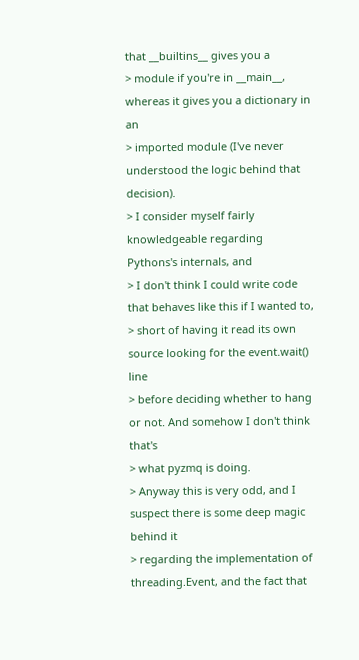that __builtins__ gives you a
> module if you're in __main__, whereas it gives you a dictionary in an
> imported module (I've never understood the logic behind that decision).
> I consider myself fairly knowledgeable regarding Pythons's internals, and
> I don't think I could write code that behaves like this if I wanted to,
> short of having it read its own source looking for the event.wait() line
> before deciding whether to hang or not. And somehow I don't think that's
> what pyzmq is doing.
> Anyway this is very odd, and I suspect there is some deep magic behind it
> regarding the implementation of threading.Event, and the fact that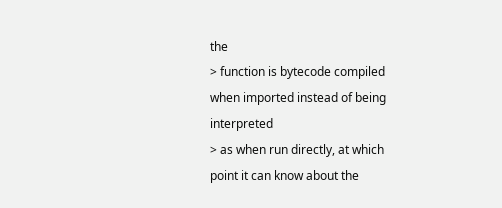the
> function is bytecode compiled when imported instead of being interpreted
> as when run directly, at which point it can know about the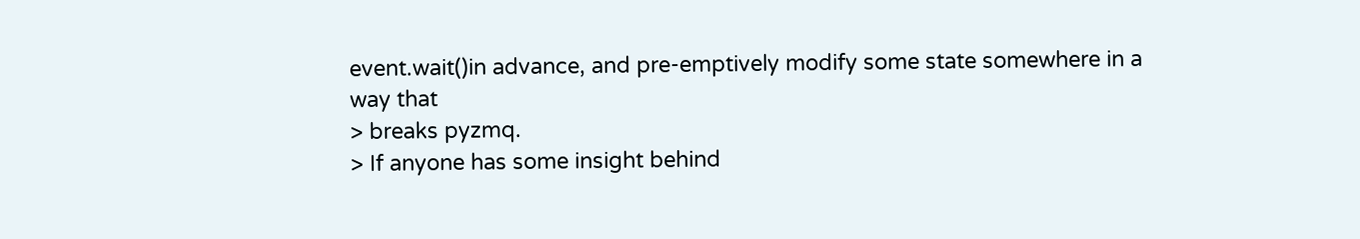event.wait()in advance, and pre-emptively modify some state somewhere in a way that
> breaks pyzmq.
> If anyone has some insight behind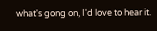what's gong on, I'd love to hear it.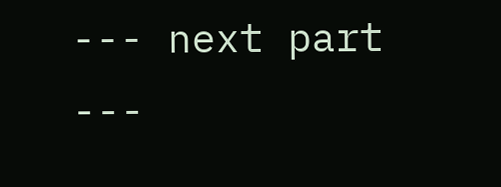--- next part ---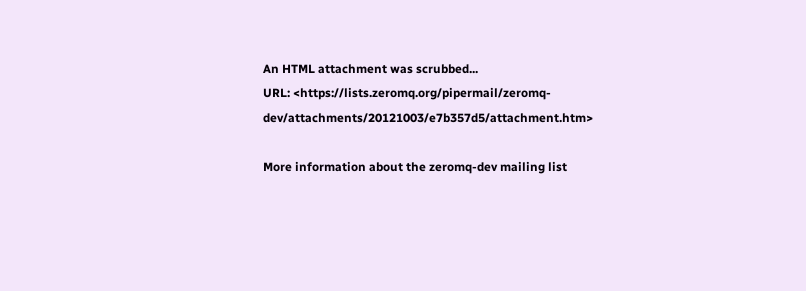An HTML attachment was scrubbed...
URL: <https://lists.zeromq.org/pipermail/zeromq-dev/attachments/20121003/e7b357d5/attachment.htm>

More information about the zeromq-dev mailing list